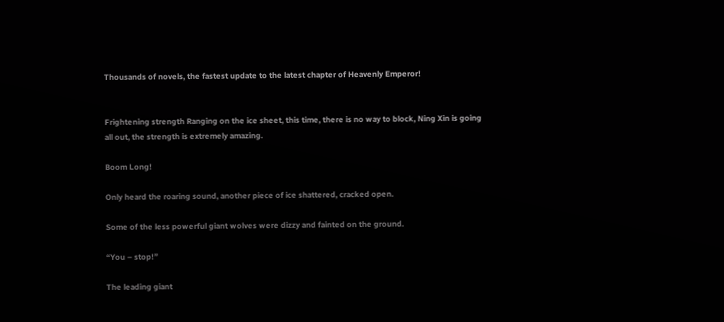Thousands of novels, the fastest update to the latest chapter of Heavenly Emperor!


Frightening strength Ranging on the ice sheet, this time, there is no way to block, Ning Xin is going all out, the strength is extremely amazing.

Boom Long!

Only heard the roaring sound, another piece of ice shattered, cracked open.

Some of the less powerful giant wolves were dizzy and fainted on the ground.

“You – stop!”

The leading giant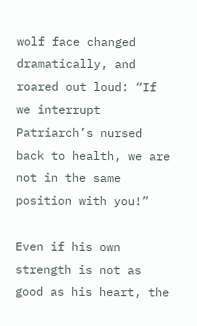wolf face changed dramatically, and roared out loud: “If we interrupt Patriarch’s nursed back to health, we are not in the same position with you!”

Even if his own strength is not as good as his heart, the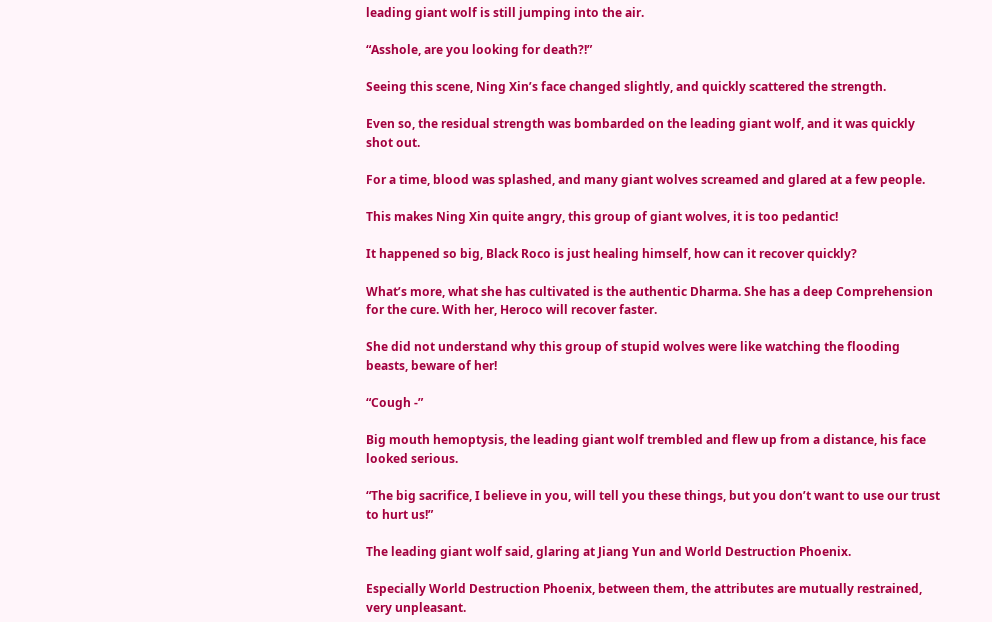leading giant wolf is still jumping into the air.

“Asshole, are you looking for death?!”

Seeing this scene, Ning Xin’s face changed slightly, and quickly scattered the strength.

Even so, the residual strength was bombarded on the leading giant wolf, and it was quickly shot out.

For a time, blood was splashed, and many giant wolves screamed and glared at a few people.

This makes Ning Xin quite angry, this group of giant wolves, it is too pedantic!

It happened so big, Black Roco is just healing himself, how can it recover quickly?

What’s more, what she has cultivated is the authentic Dharma. She has a deep Comprehension for the cure. With her, Heroco will recover faster.

She did not understand why this group of stupid wolves were like watching the flooding beasts, beware of her!

“Cough -”

Big mouth hemoptysis, the leading giant wolf trembled and flew up from a distance, his face looked serious.

“The big sacrifice, I believe in you, will tell you these things, but you don’t want to use our trust to hurt us!”

The leading giant wolf said, glaring at Jiang Yun and World Destruction Phoenix.

Especially World Destruction Phoenix, between them, the attributes are mutually restrained, very unpleasant.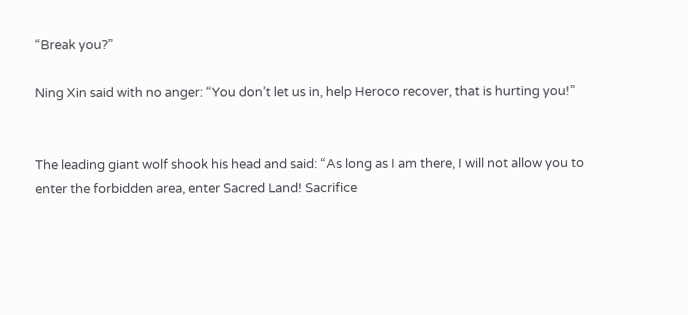“Break you?”

Ning Xin said with no anger: “You don’t let us in, help Heroco recover, that is hurting you!”


The leading giant wolf shook his head and said: “As long as I am there, I will not allow you to enter the forbidden area, enter Sacred Land! Sacrifice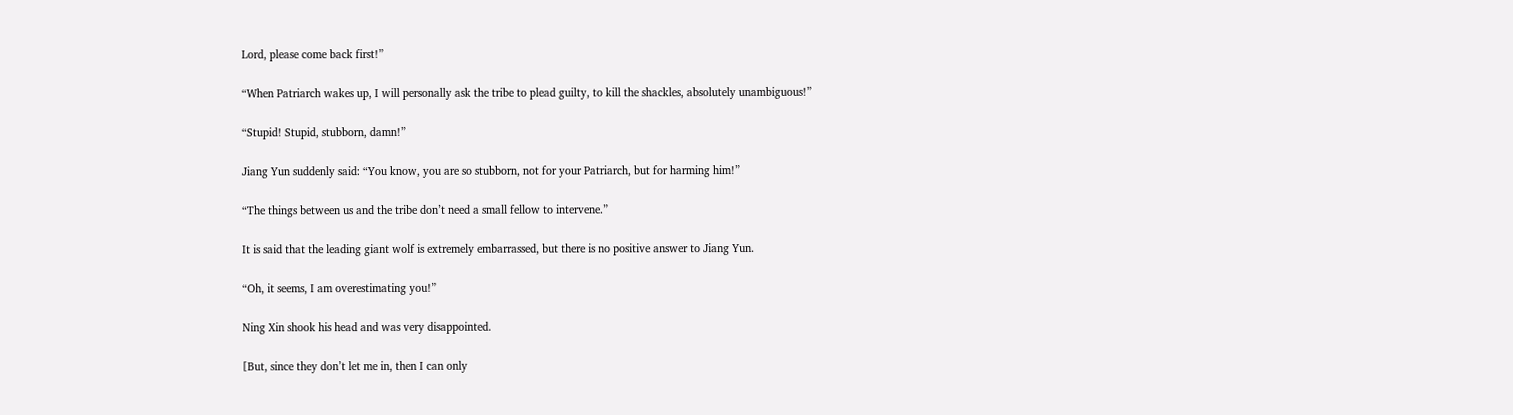Lord, please come back first!”

“When Patriarch wakes up, I will personally ask the tribe to plead guilty, to kill the shackles, absolutely unambiguous!”

“Stupid! Stupid, stubborn, damn!”

Jiang Yun suddenly said: “You know, you are so stubborn, not for your Patriarch, but for harming him!”

“The things between us and the tribe don’t need a small fellow to intervene.”

It is said that the leading giant wolf is extremely embarrassed, but there is no positive answer to Jiang Yun.

“Oh, it seems, I am overestimating you!”

Ning Xin shook his head and was very disappointed.

[But, since they don’t let me in, then I can only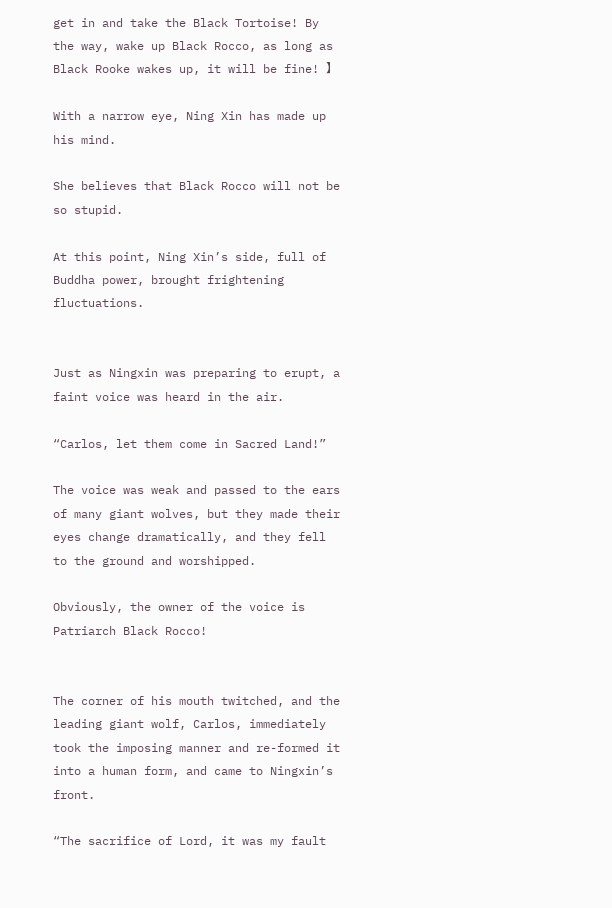get in and take the Black Tortoise! By the way, wake up Black Rocco, as long as Black Rooke wakes up, it will be fine! 】

With a narrow eye, Ning Xin has made up his mind.

She believes that Black Rocco will not be so stupid.

At this point, Ning Xin’s side, full of Buddha power, brought frightening fluctuations.


Just as Ningxin was preparing to erupt, a faint voice was heard in the air.

“Carlos, let them come in Sacred Land!”

The voice was weak and passed to the ears of many giant wolves, but they made their eyes change dramatically, and they fell to the ground and worshipped.

Obviously, the owner of the voice is Patriarch Black Rocco!


The corner of his mouth twitched, and the leading giant wolf, Carlos, immediately took the imposing manner and re-formed it into a human form, and came to Ningxin’s front.

“The sacrifice of Lord, it was my fault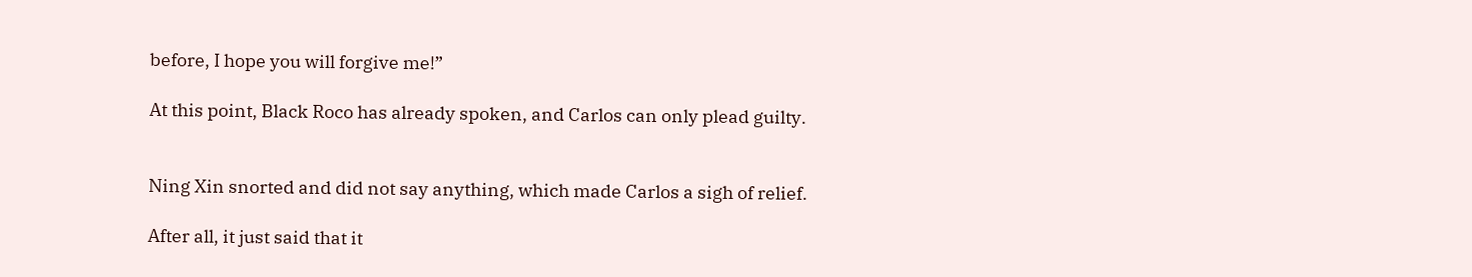before, I hope you will forgive me!”

At this point, Black Roco has already spoken, and Carlos can only plead guilty.


Ning Xin snorted and did not say anything, which made Carlos a sigh of relief.

After all, it just said that it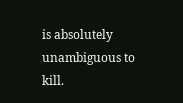is absolutely unambiguous to kill.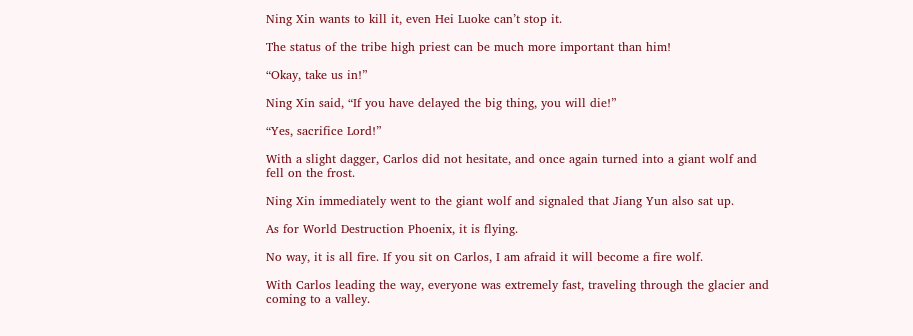Ning Xin wants to kill it, even Hei Luoke can’t stop it.

The status of the tribe high priest can be much more important than him!

“Okay, take us in!”

Ning Xin said, “If you have delayed the big thing, you will die!”

“Yes, sacrifice Lord!”

With a slight dagger, Carlos did not hesitate, and once again turned into a giant wolf and fell on the frost.

Ning Xin immediately went to the giant wolf and signaled that Jiang Yun also sat up.

As for World Destruction Phoenix, it is flying.

No way, it is all fire. If you sit on Carlos, I am afraid it will become a fire wolf.

With Carlos leading the way, everyone was extremely fast, traveling through the glacier and coming to a valley.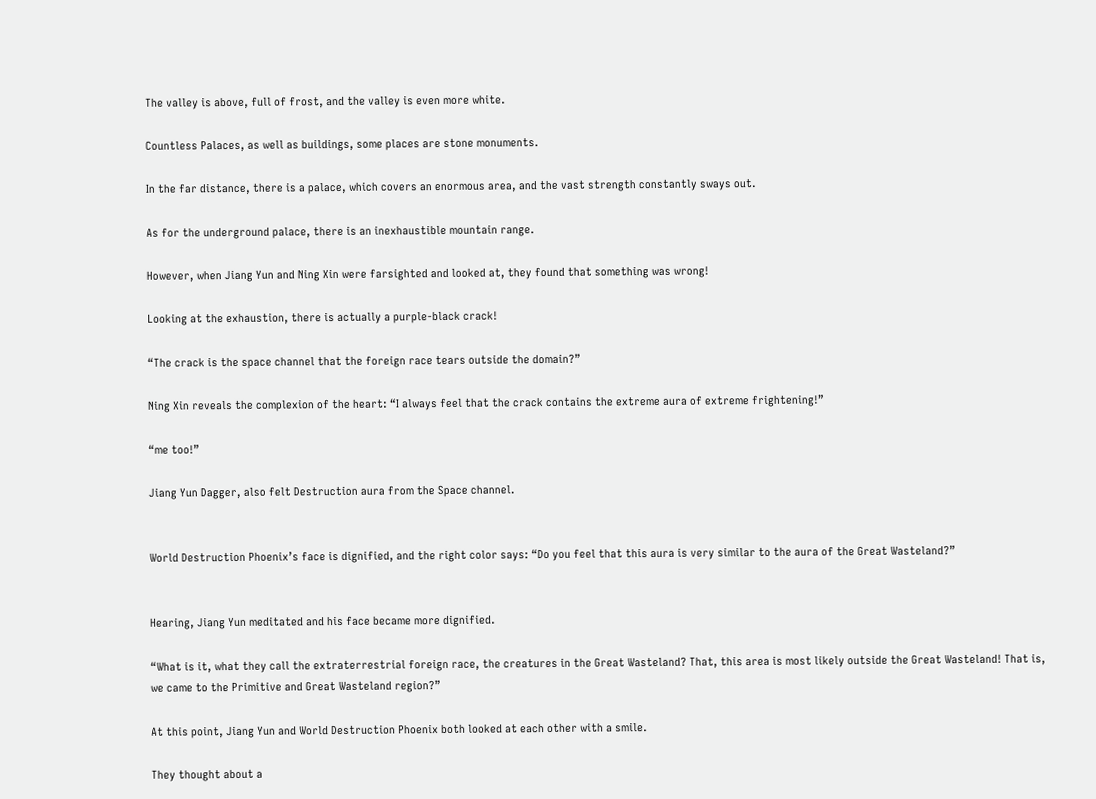The valley is above, full of frost, and the valley is even more white.

Countless Palaces, as well as buildings, some places are stone monuments.

In the far distance, there is a palace, which covers an enormous area, and the vast strength constantly sways out.

As for the underground palace, there is an inexhaustible mountain range.

However, when Jiang Yun and Ning Xin were farsighted and looked at, they found that something was wrong!

Looking at the exhaustion, there is actually a purple-black crack!

“The crack is the space channel that the foreign race tears outside the domain?”

Ning Xin reveals the complexion of the heart: “I always feel that the crack contains the extreme aura of extreme frightening!”

“me too!”

Jiang Yun Dagger, also felt Destruction aura from the Space channel.


World Destruction Phoenix’s face is dignified, and the right color says: “Do you feel that this aura is very similar to the aura of the Great Wasteland?”


Hearing, Jiang Yun meditated and his face became more dignified.

“What is it, what they call the extraterrestrial foreign race, the creatures in the Great Wasteland? That, this area is most likely outside the Great Wasteland! That is, we came to the Primitive and Great Wasteland region?”

At this point, Jiang Yun and World Destruction Phoenix both looked at each other with a smile.

They thought about a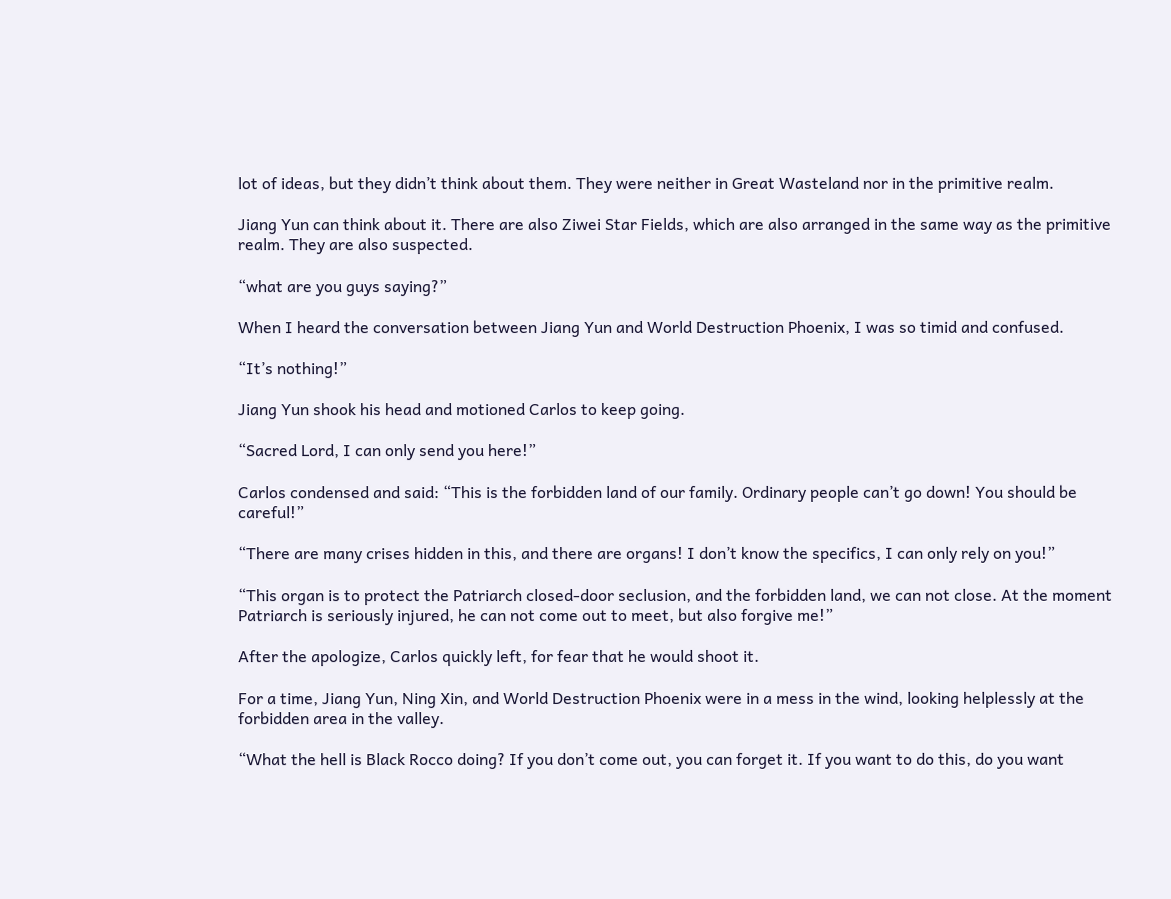lot of ideas, but they didn’t think about them. They were neither in Great Wasteland nor in the primitive realm.

Jiang Yun can think about it. There are also Ziwei Star Fields, which are also arranged in the same way as the primitive realm. They are also suspected.

“what are you guys saying?”

When I heard the conversation between Jiang Yun and World Destruction Phoenix, I was so timid and confused.

“It’s nothing!”

Jiang Yun shook his head and motioned Carlos to keep going.

“Sacred Lord, I can only send you here!”

Carlos condensed and said: “This is the forbidden land of our family. Ordinary people can’t go down! You should be careful!”

“There are many crises hidden in this, and there are organs! I don’t know the specifics, I can only rely on you!”

“This organ is to protect the Patriarch closed-door seclusion, and the forbidden land, we can not close. At the moment Patriarch is seriously injured, he can not come out to meet, but also forgive me!”

After the apologize, Carlos quickly left, for fear that he would shoot it.

For a time, Jiang Yun, Ning Xin, and World Destruction Phoenix were in a mess in the wind, looking helplessly at the forbidden area in the valley.

“What the hell is Black Rocco doing? If you don’t come out, you can forget it. If you want to do this, do you want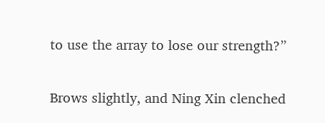to use the array to lose our strength?”

Brows slightly, and Ning Xin clenched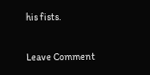his fists.

Leave Comment